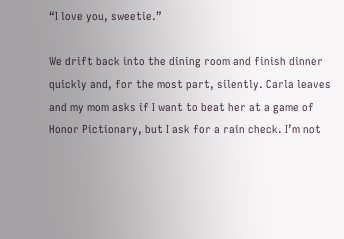“I love you, sweetie.”

We drift back into the dining room and finish dinner quickly and, for the most part, silently. Carla leaves and my mom asks if I want to beat her at a game of Honor Pictionary, but I ask for a rain check. I’m not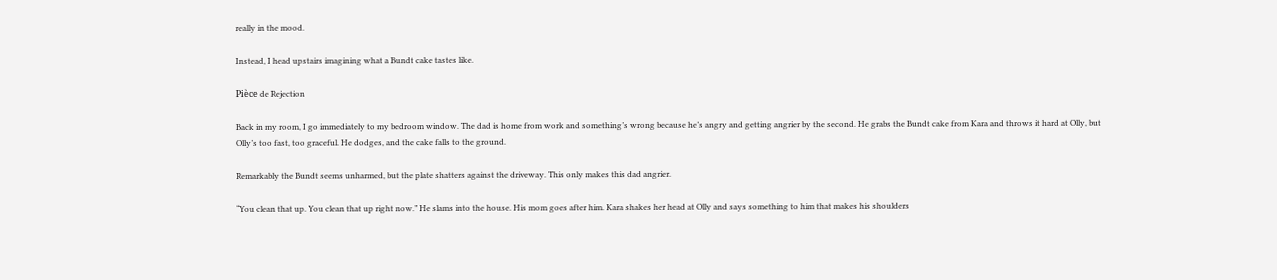really in the mood.

Instead, I head upstairs imagining what a Bundt cake tastes like.

Pièce de Rejection

Back in my room, I go immediately to my bedroom window. The dad is home from work and something’s wrong because he’s angry and getting angrier by the second. He grabs the Bundt cake from Kara and throws it hard at Olly, but Olly’s too fast, too graceful. He dodges, and the cake falls to the ground.

Remarkably the Bundt seems unharmed, but the plate shatters against the driveway. This only makes this dad angrier.

“You clean that up. You clean that up right now.” He slams into the house. His mom goes after him. Kara shakes her head at Olly and says something to him that makes his shoulders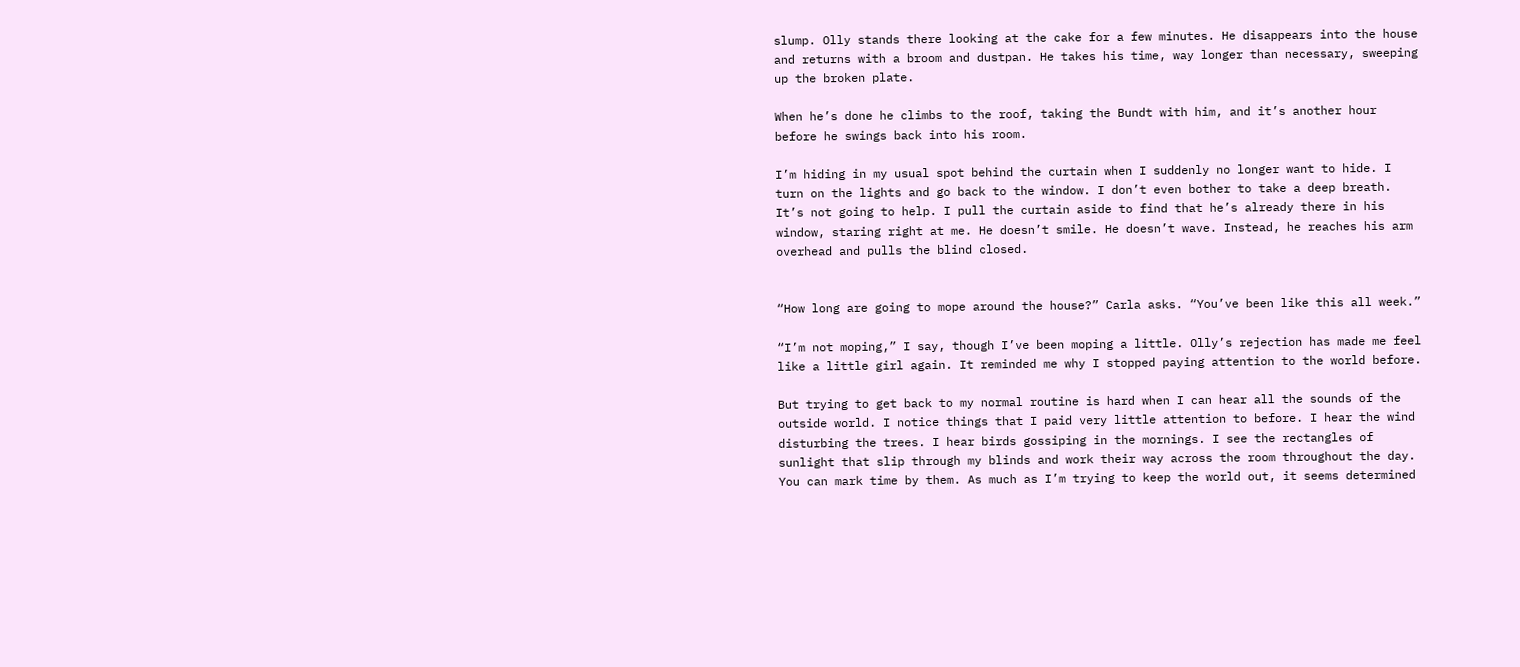slump. Olly stands there looking at the cake for a few minutes. He disappears into the house and returns with a broom and dustpan. He takes his time, way longer than necessary, sweeping up the broken plate.

When he’s done he climbs to the roof, taking the Bundt with him, and it’s another hour before he swings back into his room.

I’m hiding in my usual spot behind the curtain when I suddenly no longer want to hide. I turn on the lights and go back to the window. I don’t even bother to take a deep breath. It’s not going to help. I pull the curtain aside to find that he’s already there in his window, staring right at me. He doesn’t smile. He doesn’t wave. Instead, he reaches his arm overhead and pulls the blind closed.


“How long are going to mope around the house?” Carla asks. “You’ve been like this all week.”

“I’m not moping,” I say, though I’ve been moping a little. Olly’s rejection has made me feel like a little girl again. It reminded me why I stopped paying attention to the world before.

But trying to get back to my normal routine is hard when I can hear all the sounds of the outside world. I notice things that I paid very little attention to before. I hear the wind disturbing the trees. I hear birds gossiping in the mornings. I see the rectangles of sunlight that slip through my blinds and work their way across the room throughout the day. You can mark time by them. As much as I’m trying to keep the world out, it seems determined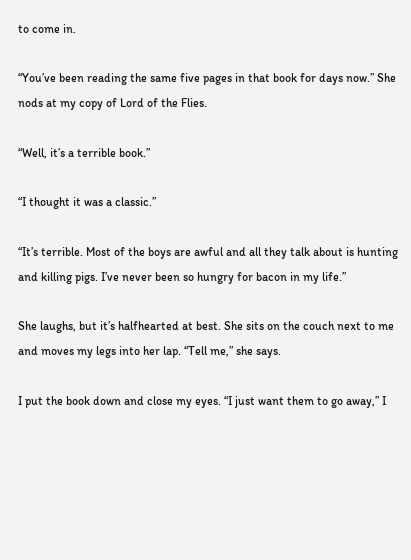to come in.

“You’ve been reading the same five pages in that book for days now.” She nods at my copy of Lord of the Flies.

“Well, it’s a terrible book.”

“I thought it was a classic.”

“It’s terrible. Most of the boys are awful and all they talk about is hunting and killing pigs. I’ve never been so hungry for bacon in my life.”

She laughs, but it’s halfhearted at best. She sits on the couch next to me and moves my legs into her lap. “Tell me,” she says.

I put the book down and close my eyes. “I just want them to go away,” I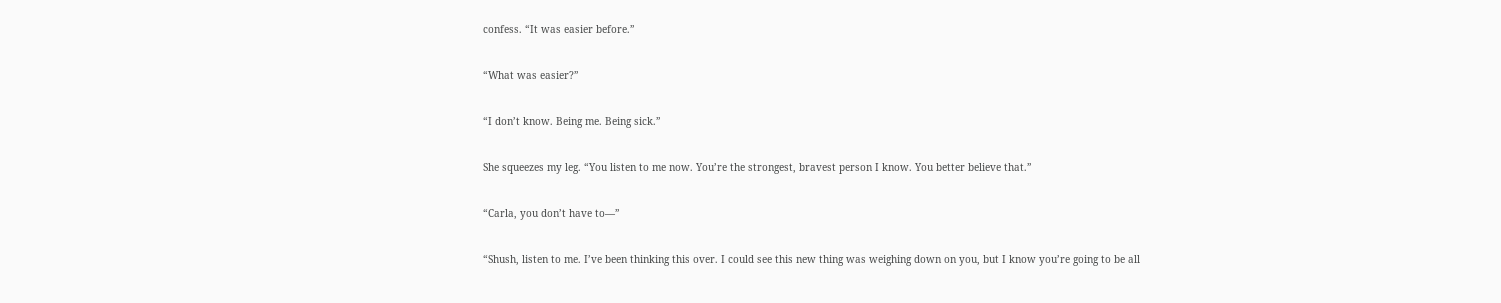confess. “It was easier before.”

“What was easier?”

“I don’t know. Being me. Being sick.”

She squeezes my leg. “You listen to me now. You’re the strongest, bravest person I know. You better believe that.”

“Carla, you don’t have to—”

“Shush, listen to me. I’ve been thinking this over. I could see this new thing was weighing down on you, but I know you’re going to be all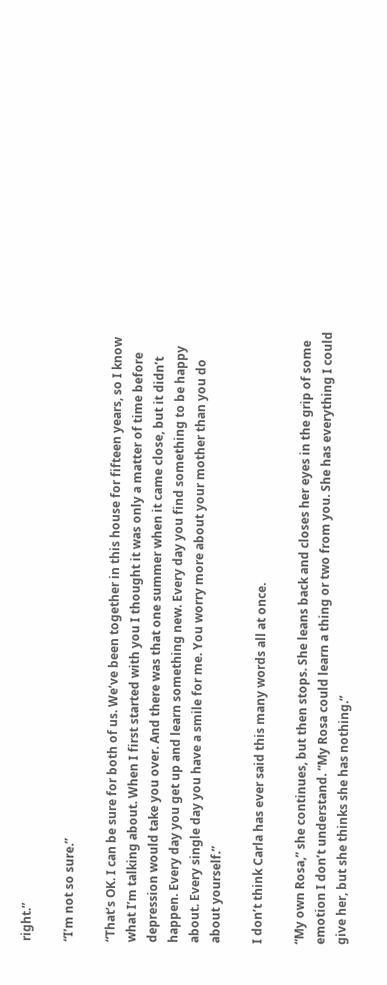right.”

“I’m not so sure.”

“That’s OK. I can be sure for both of us. We’ve been together in this house for fifteen years, so I know what I’m talking about. When I first started with you I thought it was only a matter of time before depression would take you over. And there was that one summer when it came close, but it didn’t happen. Every day you get up and learn something new. Every day you find something to be happy about. Every single day you have a smile for me. You worry more about your mother than you do about yourself.”

I don’t think Carla has ever said this many words all at once.

“My own Rosa,” she continues, but then stops. She leans back and closes her eyes in the grip of some emotion I don’t understand. “My Rosa could learn a thing or two from you. She has everything I could give her, but she thinks she has nothing.”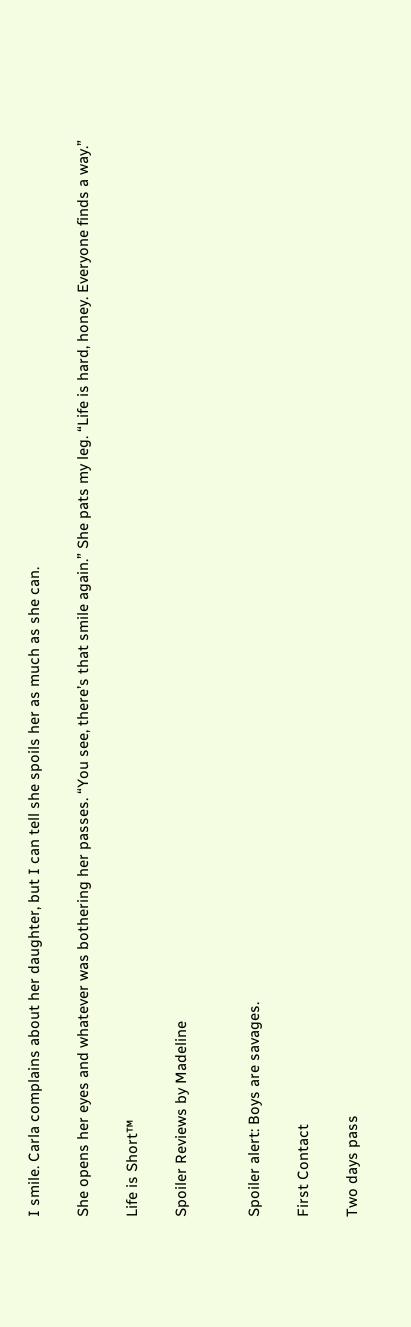I smile. Carla complains about her daughter, but I can tell she spoils her as much as she can.

She opens her eyes and whatever was bothering her passes. “You see, there’s that smile again.” She pats my leg. “Life is hard, honey. Everyone finds a way.”

Life is Short™

Spoiler Reviews by Madeline


Spoiler alert: Boys are savages.

First Contact

Two days pass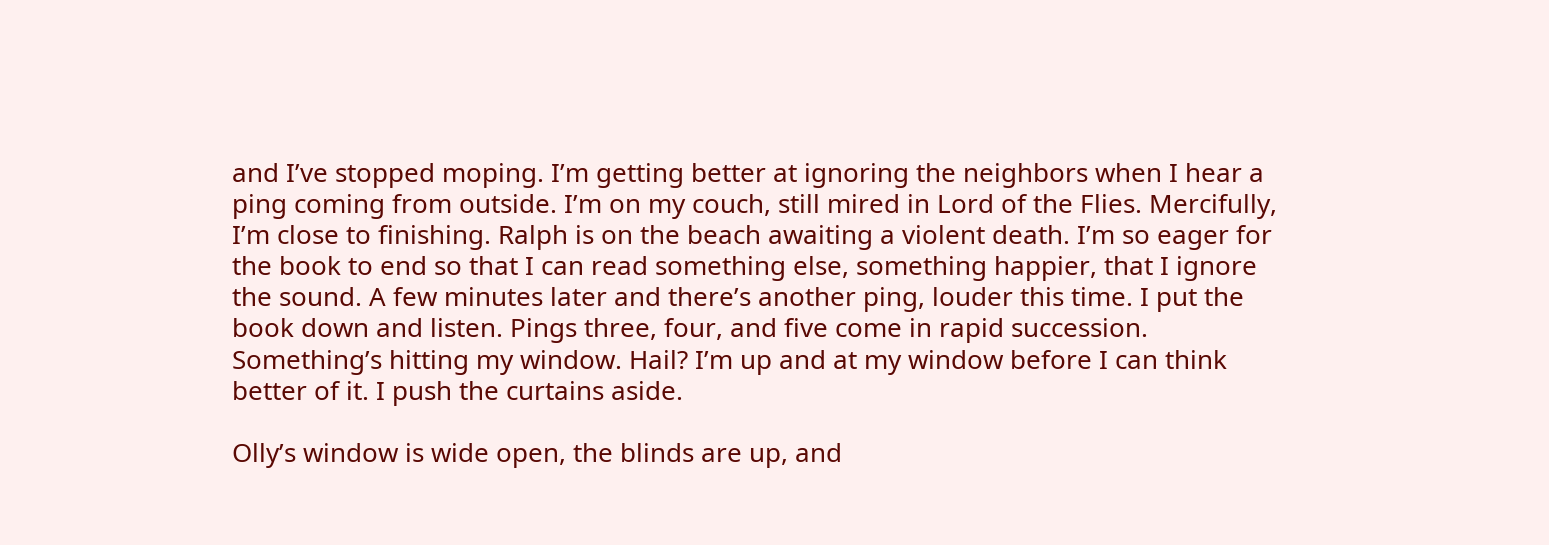and I’ve stopped moping. I’m getting better at ignoring the neighbors when I hear a ping coming from outside. I’m on my couch, still mired in Lord of the Flies. Mercifully, I’m close to finishing. Ralph is on the beach awaiting a violent death. I’m so eager for the book to end so that I can read something else, something happier, that I ignore the sound. A few minutes later and there’s another ping, louder this time. I put the book down and listen. Pings three, four, and five come in rapid succession. Something’s hitting my window. Hail? I’m up and at my window before I can think better of it. I push the curtains aside.

Olly’s window is wide open, the blinds are up, and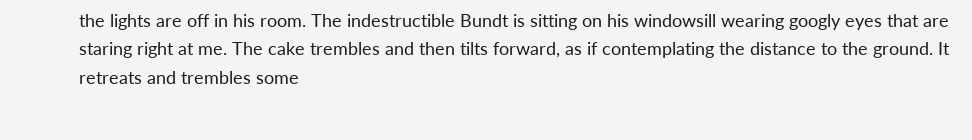the lights are off in his room. The indestructible Bundt is sitting on his windowsill wearing googly eyes that are staring right at me. The cake trembles and then tilts forward, as if contemplating the distance to the ground. It retreats and trembles some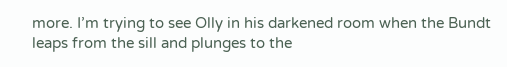more. I’m trying to see Olly in his darkened room when the Bundt leaps from the sill and plunges to the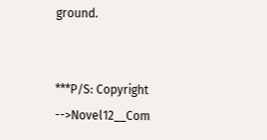ground.


***P/S: Copyright -->Novel12__Com